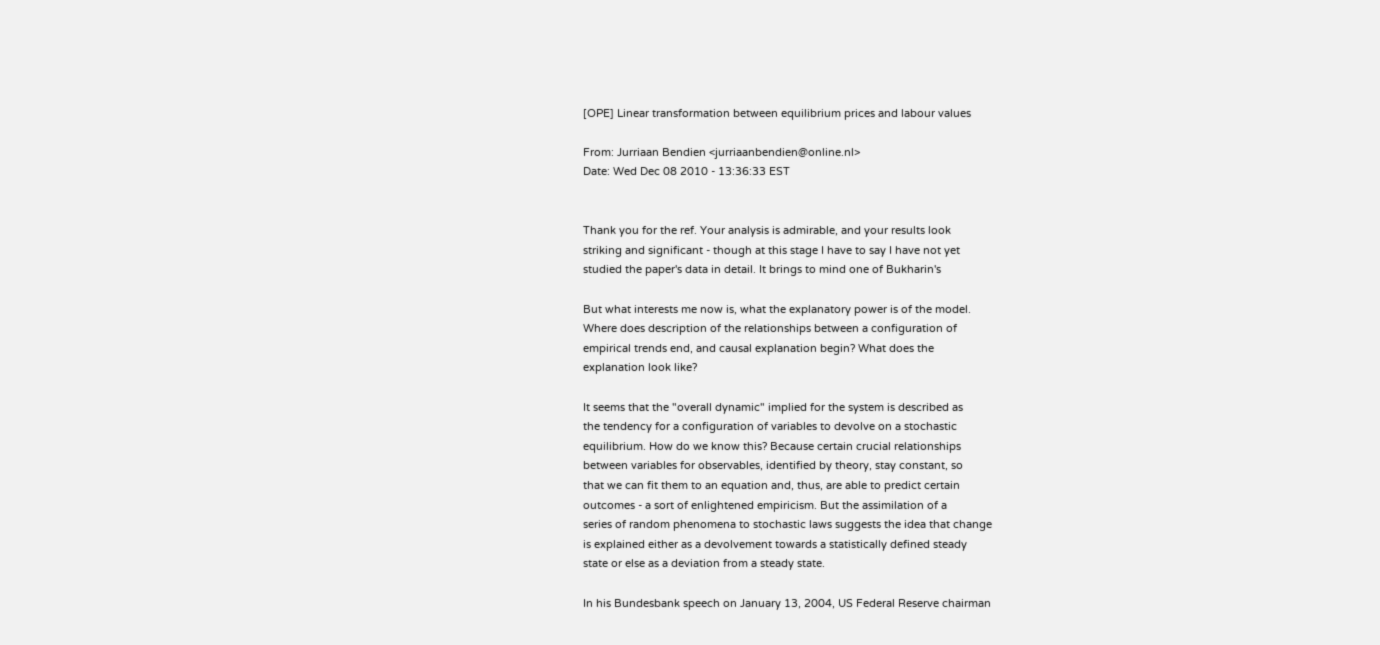[OPE] Linear transformation between equilibrium prices and labour values

From: Jurriaan Bendien <jurriaanbendien@online.nl>
Date: Wed Dec 08 2010 - 13:36:33 EST


Thank you for the ref. Your analysis is admirable, and your results look
striking and significant - though at this stage I have to say I have not yet
studied the paper's data in detail. It brings to mind one of Bukharin's

But what interests me now is, what the explanatory power is of the model.
Where does description of the relationships between a configuration of
empirical trends end, and causal explanation begin? What does the
explanation look like?

It seems that the "overall dynamic" implied for the system is described as
the tendency for a configuration of variables to devolve on a stochastic
equilibrium. How do we know this? Because certain crucial relationships
between variables for observables, identified by theory, stay constant, so
that we can fit them to an equation and, thus, are able to predict certain
outcomes - a sort of enlightened empiricism. But the assimilation of a
series of random phenomena to stochastic laws suggests the idea that change
is explained either as a devolvement towards a statistically defined steady
state or else as a deviation from a steady state.

In his Bundesbank speech on January 13, 2004, US Federal Reserve chairman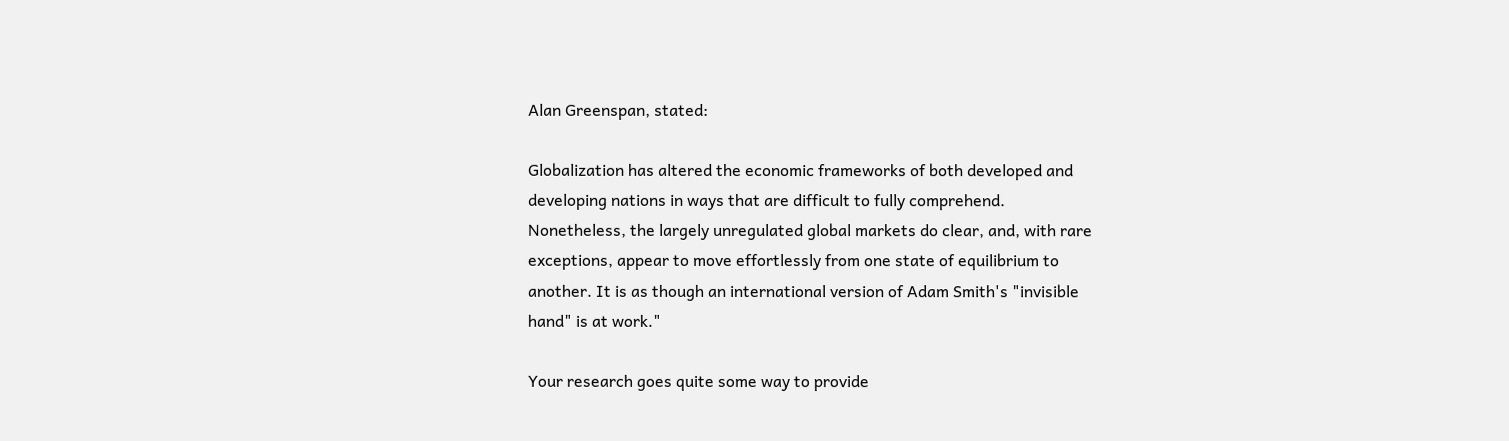Alan Greenspan, stated:

Globalization has altered the economic frameworks of both developed and
developing nations in ways that are difficult to fully comprehend.
Nonetheless, the largely unregulated global markets do clear, and, with rare
exceptions, appear to move effortlessly from one state of equilibrium to
another. It is as though an international version of Adam Smith's "invisible
hand" is at work."

Your research goes quite some way to provide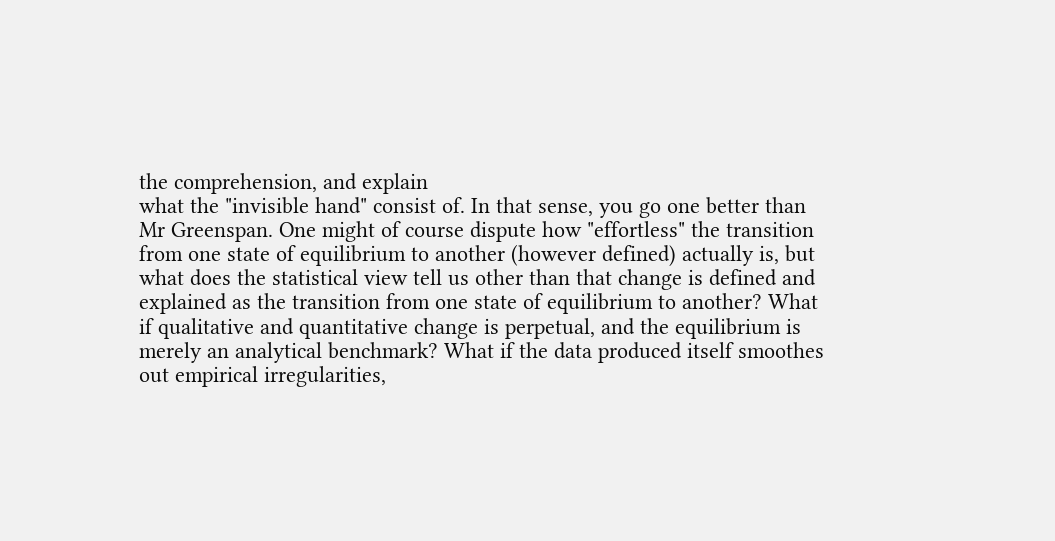the comprehension, and explain
what the "invisible hand" consist of. In that sense, you go one better than
Mr Greenspan. One might of course dispute how "effortless" the transition
from one state of equilibrium to another (however defined) actually is, but
what does the statistical view tell us other than that change is defined and
explained as the transition from one state of equilibrium to another? What
if qualitative and quantitative change is perpetual, and the equilibrium is
merely an analytical benchmark? What if the data produced itself smoothes
out empirical irregularities,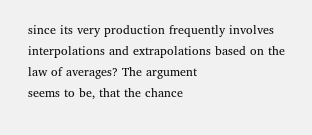since its very production frequently involves
interpolations and extrapolations based on the law of averages? The argument
seems to be, that the chance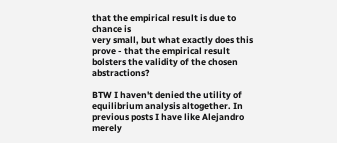that the empirical result is due to chance is
very small, but what exactly does this prove - that the empirical result
bolsters the validity of the chosen abstractions?

BTW I haven't denied the utility of equilibrium analysis altogether. In
previous posts I have like Alejandro merely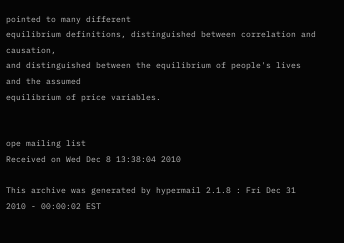pointed to many different
equilibrium definitions, distinguished between correlation and causation,
and distinguished between the equilibrium of people's lives and the assumed
equilibrium of price variables.


ope mailing list
Received on Wed Dec 8 13:38:04 2010

This archive was generated by hypermail 2.1.8 : Fri Dec 31 2010 - 00:00:02 EST